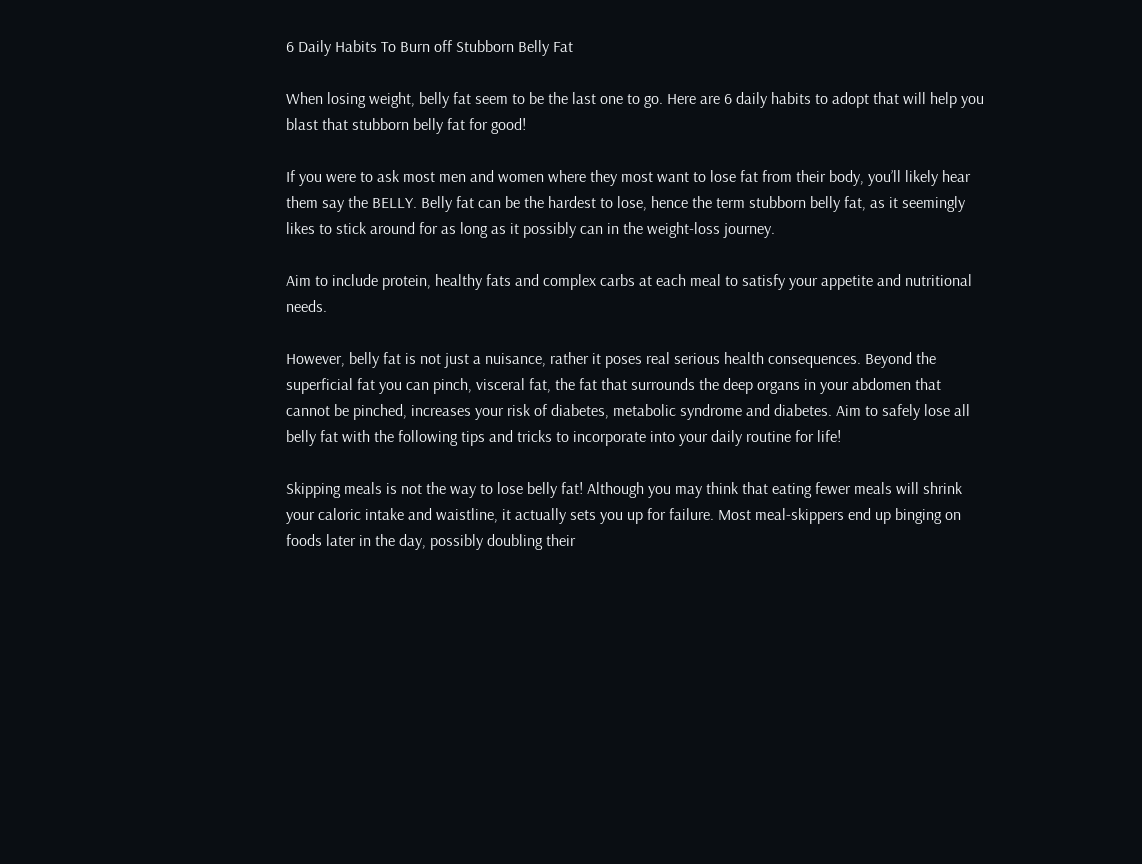6 Daily Habits To Burn off Stubborn Belly Fat

When losing weight, belly fat seem to be the last one to go. Here are 6 daily habits to adopt that will help you blast that stubborn belly fat for good!

If you were to ask most men and women where they most want to lose fat from their body, you’ll likely hear them say the BELLY. Belly fat can be the hardest to lose, hence the term stubborn belly fat, as it seemingly likes to stick around for as long as it possibly can in the weight-loss journey.

Aim to include protein, healthy fats and complex carbs at each meal to satisfy your appetite and nutritional needs.

However, belly fat is not just a nuisance, rather it poses real serious health consequences. Beyond the superficial fat you can pinch, visceral fat, the fat that surrounds the deep organs in your abdomen that cannot be pinched, increases your risk of diabetes, metabolic syndrome and diabetes. Aim to safely lose all belly fat with the following tips and tricks to incorporate into your daily routine for life!

Skipping meals is not the way to lose belly fat! Although you may think that eating fewer meals will shrink your caloric intake and waistline, it actually sets you up for failure. Most meal-skippers end up binging on foods later in the day, possibly doubling their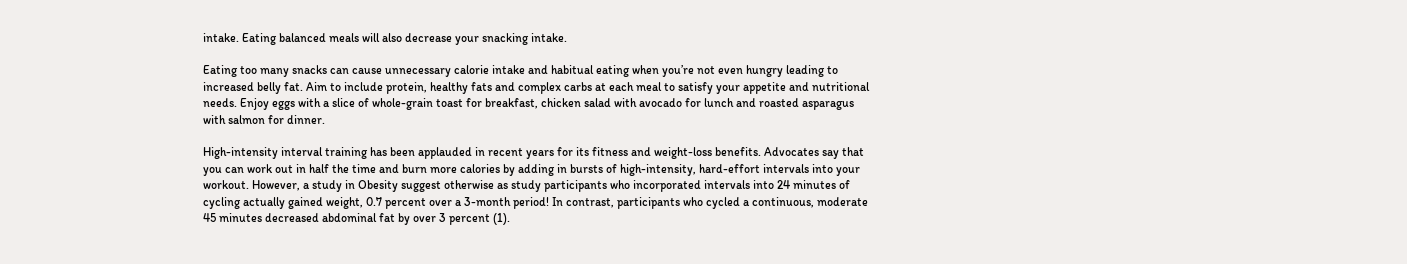intake. Eating balanced meals will also decrease your snacking intake.

Eating too many snacks can cause unnecessary calorie intake and habitual eating when you’re not even hungry leading to increased belly fat. Aim to include protein, healthy fats and complex carbs at each meal to satisfy your appetite and nutritional needs. Enjoy eggs with a slice of whole-grain toast for breakfast, chicken salad with avocado for lunch and roasted asparagus with salmon for dinner.

High-intensity interval training has been applauded in recent years for its fitness and weight-loss benefits. Advocates say that you can work out in half the time and burn more calories by adding in bursts of high-intensity, hard-effort intervals into your workout. However, a study in Obesity suggest otherwise as study participants who incorporated intervals into 24 minutes of cycling actually gained weight, 0.7 percent over a 3-month period! In contrast, participants who cycled a continuous, moderate 45 minutes decreased abdominal fat by over 3 percent (1).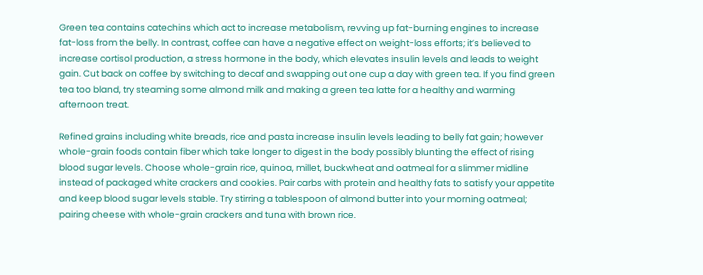Green tea contains catechins which act to increase metabolism, revving up fat-burning engines to increase fat-loss from the belly. In contrast, coffee can have a negative effect on weight-loss efforts; it’s believed to increase cortisol production, a stress hormone in the body, which elevates insulin levels and leads to weight gain. Cut back on coffee by switching to decaf and swapping out one cup a day with green tea. If you find green tea too bland, try steaming some almond milk and making a green tea latte for a healthy and warming afternoon treat.

Refined grains including white breads, rice and pasta increase insulin levels leading to belly fat gain; however whole-grain foods contain fiber which take longer to digest in the body possibly blunting the effect of rising blood sugar levels. Choose whole-grain rice, quinoa, millet, buckwheat and oatmeal for a slimmer midline instead of packaged white crackers and cookies. Pair carbs with protein and healthy fats to satisfy your appetite and keep blood sugar levels stable. Try stirring a tablespoon of almond butter into your morning oatmeal; pairing cheese with whole-grain crackers and tuna with brown rice.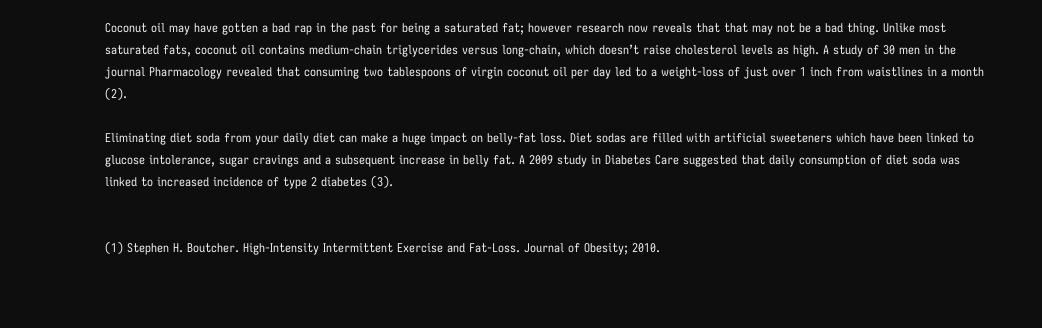Coconut oil may have gotten a bad rap in the past for being a saturated fat; however research now reveals that that may not be a bad thing. Unlike most saturated fats, coconut oil contains medium-chain triglycerides versus long-chain, which doesn’t raise cholesterol levels as high. A study of 30 men in the journal Pharmacology revealed that consuming two tablespoons of virgin coconut oil per day led to a weight-loss of just over 1 inch from waistlines in a month (2).

Eliminating diet soda from your daily diet can make a huge impact on belly-fat loss. Diet sodas are filled with artificial sweeteners which have been linked to glucose intolerance, sugar cravings and a subsequent increase in belly fat. A 2009 study in Diabetes Care suggested that daily consumption of diet soda was linked to increased incidence of type 2 diabetes (3).


(1) Stephen H. Boutcher. High-Intensity Intermittent Exercise and Fat-Loss. Journal of Obesity; 2010.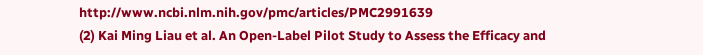http://www.ncbi.nlm.nih.gov/pmc/articles/PMC2991639
(2) Kai Ming Liau et al. An Open-Label Pilot Study to Assess the Efficacy and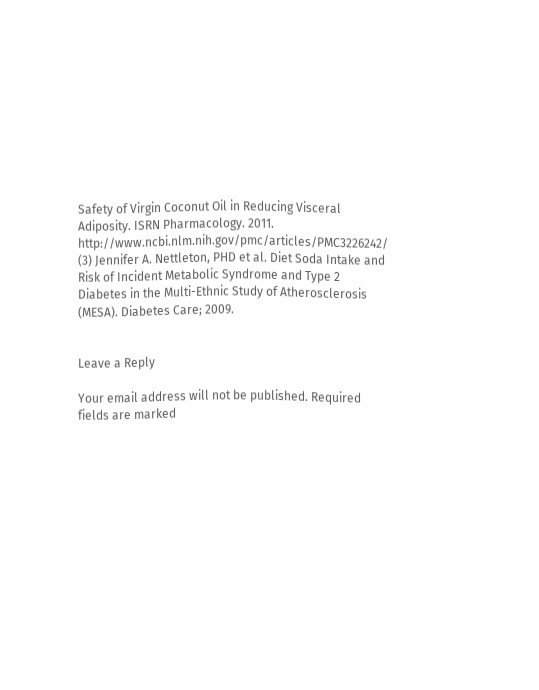Safety of Virgin Coconut Oil in Reducing Visceral Adiposity. ISRN Pharmacology. 2011. http://www.ncbi.nlm.nih.gov/pmc/articles/PMC3226242/
(3) Jennifer A. Nettleton, PHD et al. Diet Soda Intake and Risk of Incident Metabolic Syndrome and Type 2 Diabetes in the Multi-Ethnic Study of Atherosclerosis (MESA). Diabetes Care; 2009.


Leave a Reply

Your email address will not be published. Required fields are marked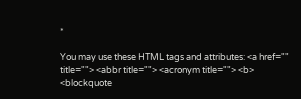*

You may use these HTML tags and attributes: <a href="" title=""> <abbr title=""> <acronym title=""> <b> <blockquote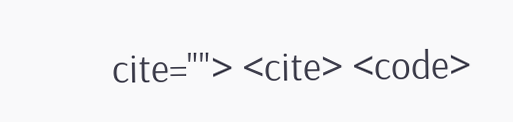cite=""> <cite> <code>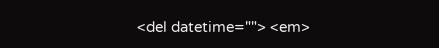<del datetime=""> <em>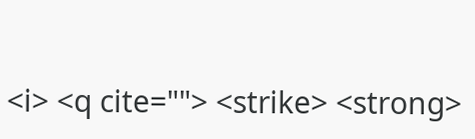<i> <q cite=""> <strike> <strong>